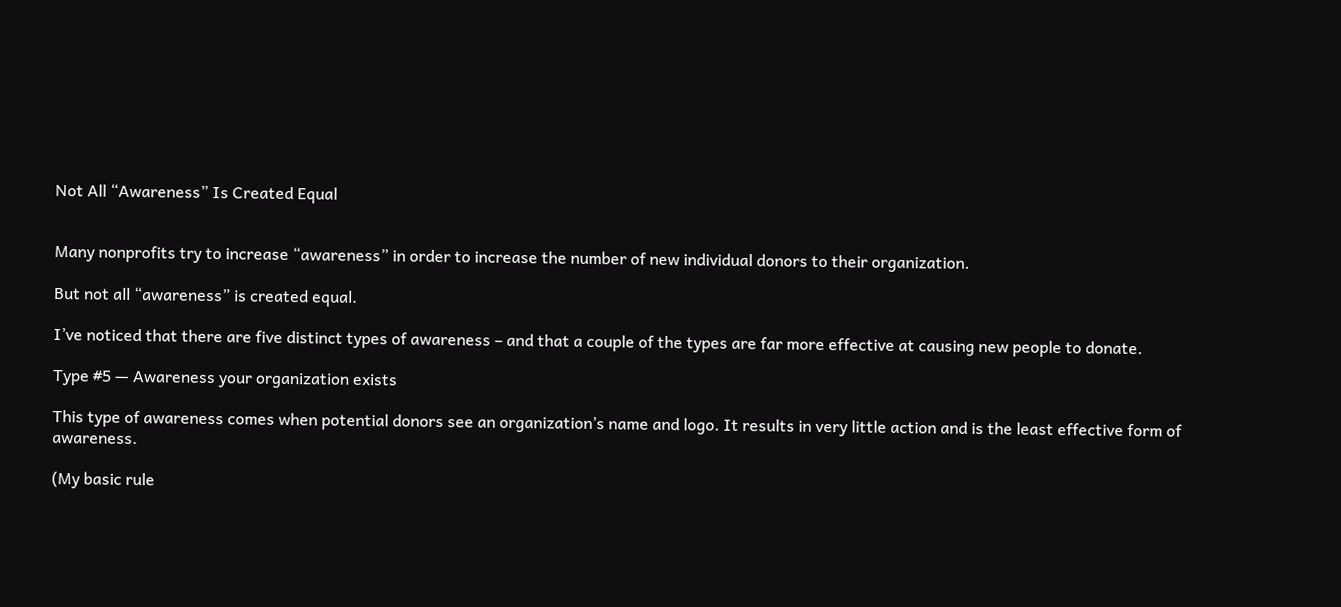Not All “Awareness” Is Created Equal


Many nonprofits try to increase “awareness” in order to increase the number of new individual donors to their organization.

But not all “awareness” is created equal.

I’ve noticed that there are five distinct types of awareness – and that a couple of the types are far more effective at causing new people to donate.

Type #5 — Awareness your organization exists

This type of awareness comes when potential donors see an organization’s name and logo. It results in very little action and is the least effective form of awareness.

(My basic rule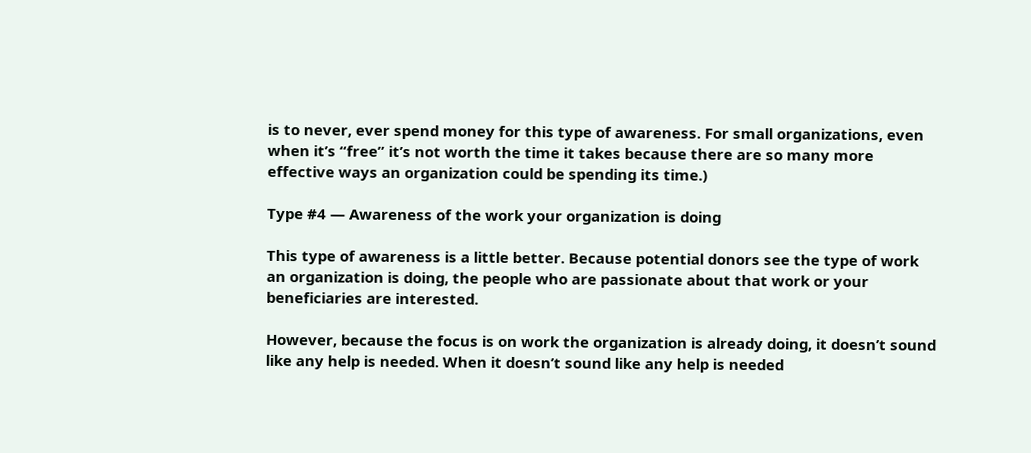is to never, ever spend money for this type of awareness. For small organizations, even when it’s “free” it’s not worth the time it takes because there are so many more effective ways an organization could be spending its time.)

Type #4 — Awareness of the work your organization is doing

This type of awareness is a little better. Because potential donors see the type of work an organization is doing, the people who are passionate about that work or your beneficiaries are interested.

However, because the focus is on work the organization is already doing, it doesn’t sound like any help is needed. When it doesn’t sound like any help is needed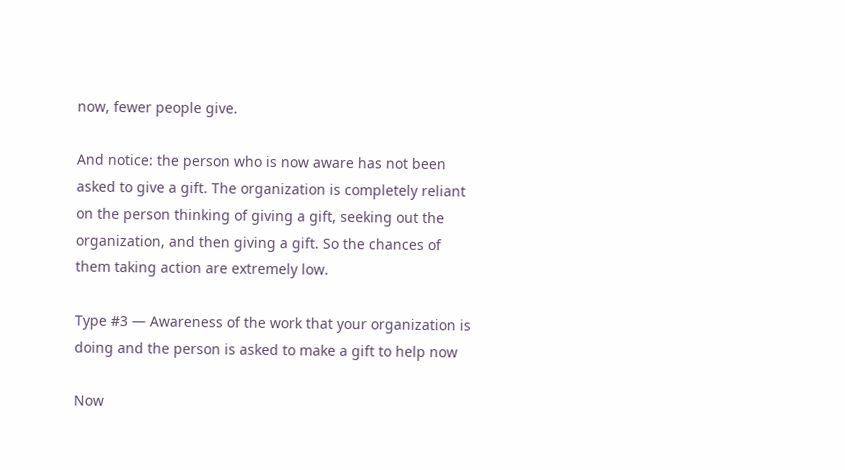now, fewer people give.

And notice: the person who is now aware has not been asked to give a gift. The organization is completely reliant on the person thinking of giving a gift, seeking out the organization, and then giving a gift. So the chances of them taking action are extremely low.

Type #3 — Awareness of the work that your organization is doing and the person is asked to make a gift to help now

Now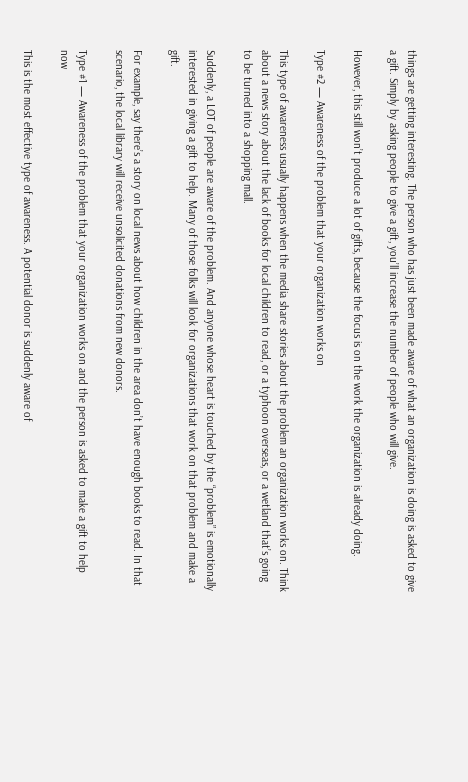things are getting interesting. The person who has just been made aware of what an organization is doing is asked to give a gift. Simply by asking people to give a gift, you’ll increase the number of people who will give.

However, this still won’t produce a lot of gifts, because the focus is on the work the organization is already doing.

Type #2 — Awareness of the problem that your organization works on

This type of awareness usually happens when the media share stories about the problem an organization works on. Think about a news story about the lack of books for local children to read, or a typhoon overseas, or a wetland that’s going to be turned into a shopping mall.

Suddenly, a LOT of people are aware of the problem. And anyone whose heart is touched by the “problem” is emotionally interested in giving a gift to help. Many of those folks will look for organizations that work on that problem and make a gift.

For example, say there’s a story on local news about how children in the area don’t have enough books to read. In that scenario, the local library will receive unsolicited donations from new donors.

Type #1 — Awareness of the problem that your organization works on and the person is asked to make a gift to help now

This is the most effective type of awareness. A potential donor is suddenly aware of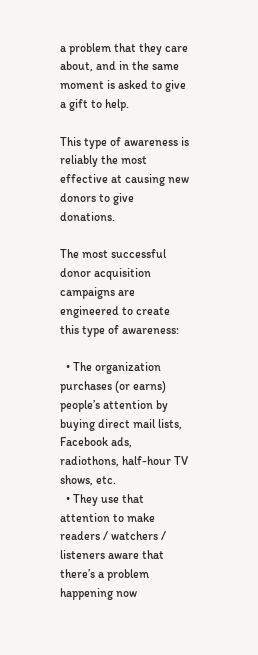a problem that they care about, and in the same moment is asked to give a gift to help.

This type of awareness is reliably the most effective at causing new donors to give donations.

The most successful donor acquisition campaigns are engineered to create this type of awareness:

  • The organization purchases (or earns) people’s attention by buying direct mail lists, Facebook ads, radiothons, half-hour TV shows, etc.
  • They use that attention to make readers / watchers / listeners aware that there’s a problem happening now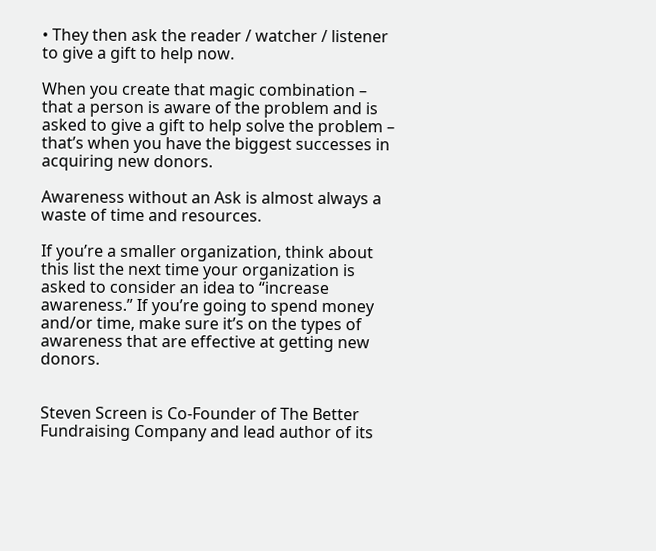• They then ask the reader / watcher / listener to give a gift to help now.

When you create that magic combination – that a person is aware of the problem and is asked to give a gift to help solve the problem – that’s when you have the biggest successes in acquiring new donors.

Awareness without an Ask is almost always a waste of time and resources.

If you’re a smaller organization, think about this list the next time your organization is asked to consider an idea to “increase awareness.” If you’re going to spend money and/or time, make sure it’s on the types of awareness that are effective at getting new donors.


Steven Screen is Co-Founder of The Better Fundraising Company and lead author of its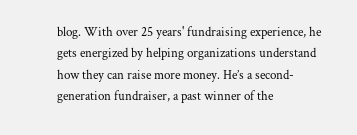blog. With over 25 years' fundraising experience, he gets energized by helping organizations understand how they can raise more money. He’s a second-generation fundraiser, a past winner of the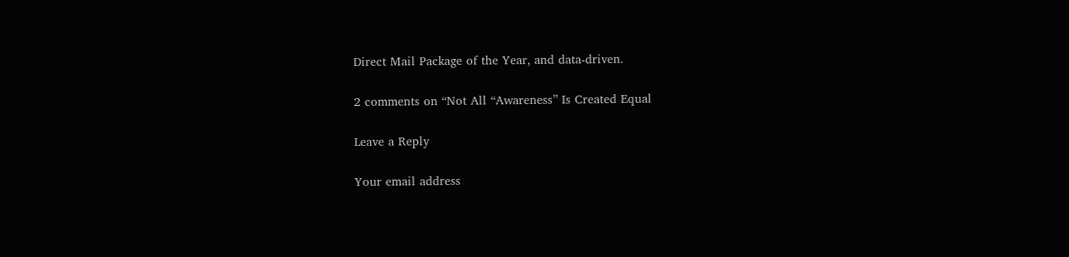Direct Mail Package of the Year, and data-driven.

2 comments on “Not All “Awareness” Is Created Equal

Leave a Reply

Your email address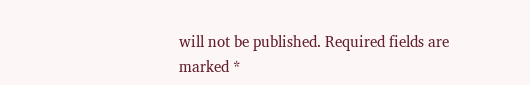will not be published. Required fields are marked *